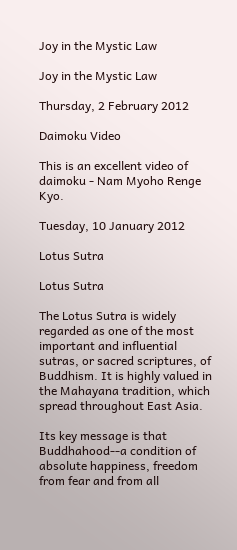Joy in the Mystic Law

Joy in the Mystic Law

Thursday, 2 February 2012

Daimoku Video

This is an excellent video of daimoku - Nam Myoho Renge Kyo.

Tuesday, 10 January 2012

Lotus Sutra

Lotus Sutra

The Lotus Sutra is widely regarded as one of the most important and influential sutras, or sacred scriptures, of Buddhism. It is highly valued in the Mahayana tradition, which spread throughout East Asia.

Its key message is that Buddhahood--a condition of absolute happiness, freedom from fear and from all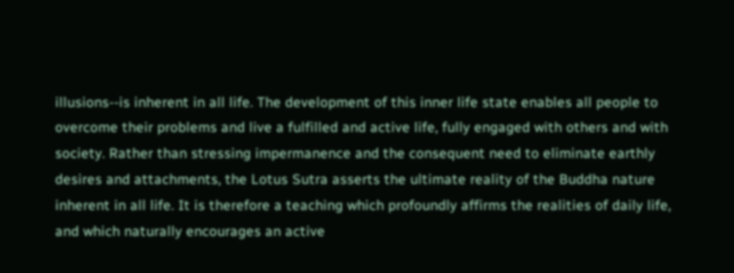illusions--is inherent in all life. The development of this inner life state enables all people to overcome their problems and live a fulfilled and active life, fully engaged with others and with society. Rather than stressing impermanence and the consequent need to eliminate earthly desires and attachments, the Lotus Sutra asserts the ultimate reality of the Buddha nature inherent in all life. It is therefore a teaching which profoundly affirms the realities of daily life, and which naturally encourages an active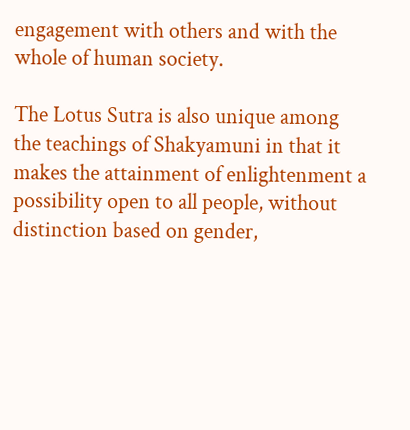engagement with others and with the whole of human society.

The Lotus Sutra is also unique among the teachings of Shakyamuni in that it makes the attainment of enlightenment a possibility open to all people, without distinction based on gender,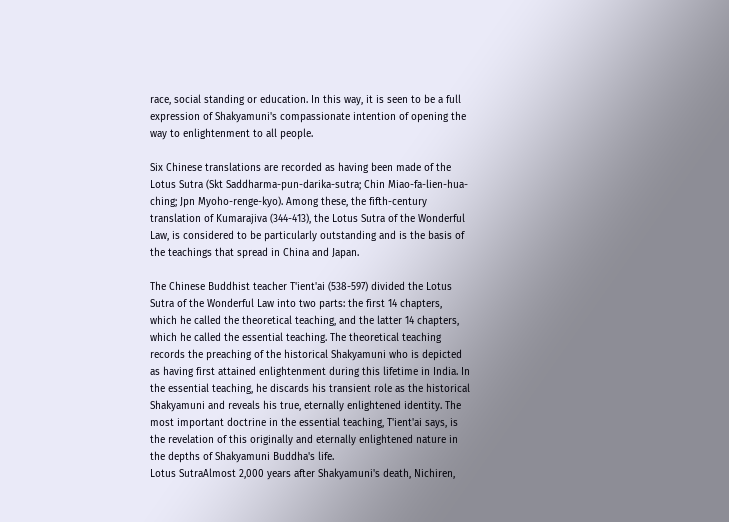race, social standing or education. In this way, it is seen to be a full expression of Shakyamuni's compassionate intention of opening the way to enlightenment to all people.

Six Chinese translations are recorded as having been made of the Lotus Sutra (Skt Saddharma-pun-darika-sutra; Chin Miao-fa-lien-hua-ching; Jpn Myoho-renge-kyo). Among these, the fifth-century translation of Kumarajiva (344-413), the Lotus Sutra of the Wonderful Law, is considered to be particularly outstanding and is the basis of the teachings that spread in China and Japan.

The Chinese Buddhist teacher T'ient'ai (538-597) divided the Lotus Sutra of the Wonderful Law into two parts: the first 14 chapters, which he called the theoretical teaching, and the latter 14 chapters, which he called the essential teaching. The theoretical teaching records the preaching of the historical Shakyamuni who is depicted as having first attained enlightenment during this lifetime in India. In the essential teaching, he discards his transient role as the historical Shakyamuni and reveals his true, eternally enlightened identity. The most important doctrine in the essential teaching, T'ient'ai says, is the revelation of this originally and eternally enlightened nature in the depths of Shakyamuni Buddha's life.
Lotus SutraAlmost 2,000 years after Shakyamuni's death, Nichiren,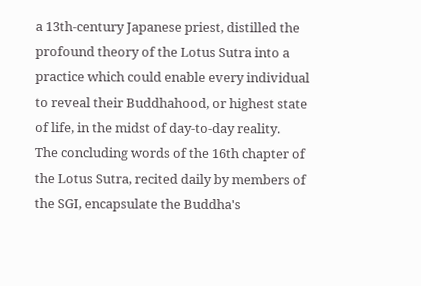a 13th-century Japanese priest, distilled the profound theory of the Lotus Sutra into a practice which could enable every individual to reveal their Buddhahood, or highest state of life, in the midst of day-to-day reality.
The concluding words of the 16th chapter of the Lotus Sutra, recited daily by members of the SGI, encapsulate the Buddha's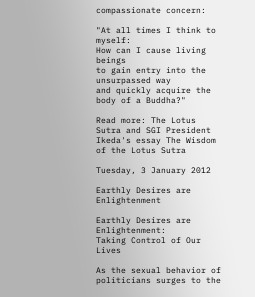compassionate concern:

"At all times I think to myself:
How can I cause living beings
to gain entry into the unsurpassed way
and quickly acquire the body of a Buddha?"

Read more: The Lotus Sutra and SGI President Ikeda's essay The Wisdom of the Lotus Sutra

Tuesday, 3 January 2012

Earthly Desires are Enlightenment

Earthly Desires are Enlightenment:
Taking Control of Our Lives

As the sexual behavior of politicians surges to the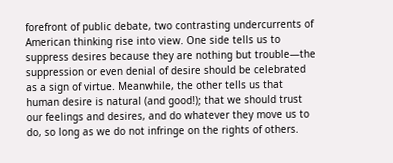forefront of public debate, two contrasting undercurrents of American thinking rise into view. One side tells us to suppress desires because they are nothing but trouble—the suppression or even denial of desire should be celebrated as a sign of virtue. Meanwhile, the other tells us that human desire is natural (and good!); that we should trust our feelings and desires, and do whatever they move us to do, so long as we do not infringe on the rights of others.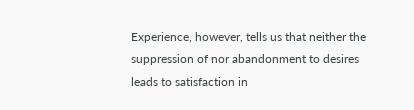Experience, however, tells us that neither the suppression of nor abandonment to desires leads to satisfaction in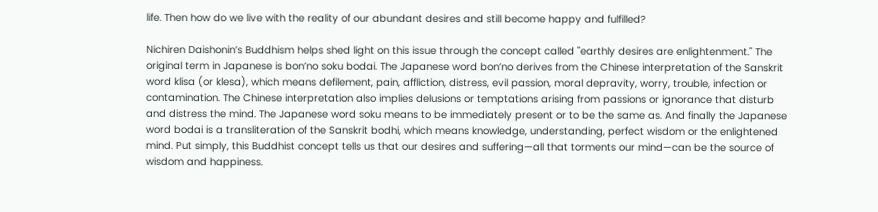life. Then how do we live with the reality of our abundant desires and still become happy and fulfilled?

Nichiren Daishonin’s Buddhism helps shed light on this issue through the concept called "earthly desires are enlightenment." The original term in Japanese is bon’no soku bodai. The Japanese word bon’no derives from the Chinese interpretation of the Sanskrit word klisa (or klesa), which means defilement, pain, affliction, distress, evil passion, moral depravity, worry, trouble, infection or contamination. The Chinese interpretation also implies delusions or temptations arising from passions or ignorance that disturb and distress the mind. The Japanese word soku means to be immediately present or to be the same as. And finally the Japanese word bodai is a transliteration of the Sanskrit bodhi, which means knowledge, understanding, perfect wisdom or the enlightened mind. Put simply, this Buddhist concept tells us that our desires and suffering—all that torments our mind—can be the source of wisdom and happiness.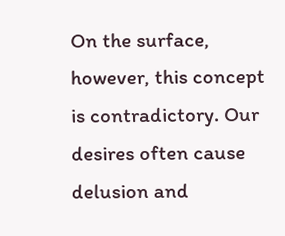On the surface, however, this concept is contradictory. Our desires often cause delusion and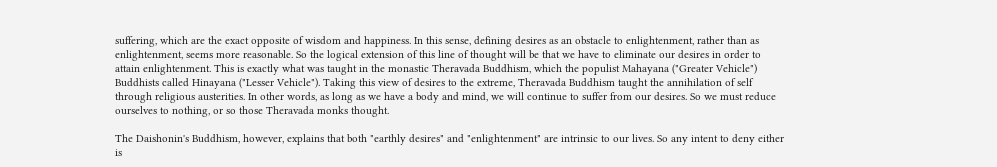suffering, which are the exact opposite of wisdom and happiness. In this sense, defining desires as an obstacle to enlightenment, rather than as enlightenment, seems more reasonable. So the logical extension of this line of thought will be that we have to eliminate our desires in order to attain enlightenment. This is exactly what was taught in the monastic Theravada Buddhism, which the populist Mahayana ("Greater Vehicle") Buddhists called Hinayana ("Lesser Vehicle"). Taking this view of desires to the extreme, Theravada Buddhism taught the annihilation of self through religious austerities. In other words, as long as we have a body and mind, we will continue to suffer from our desires. So we must reduce ourselves to nothing, or so those Theravada monks thought.

The Daishonin's Buddhism, however, explains that both "earthly desires" and "enlightenment" are intrinsic to our lives. So any intent to deny either is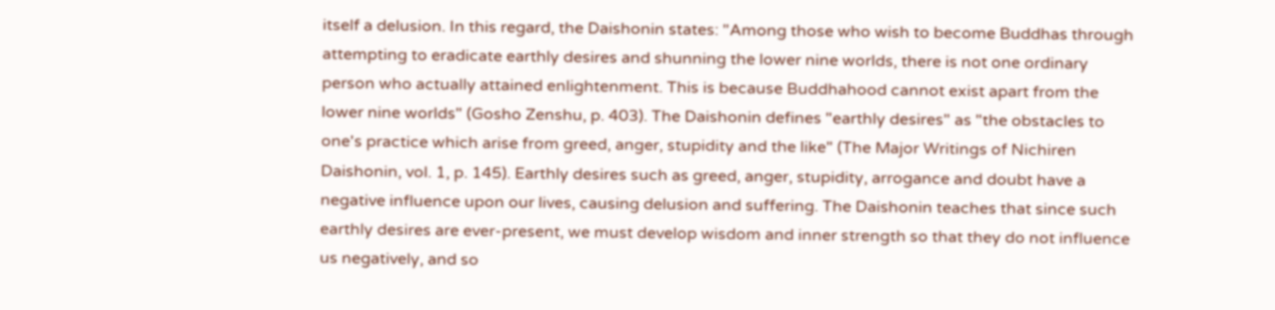itself a delusion. In this regard, the Daishonin states: "Among those who wish to become Buddhas through attempting to eradicate earthly desires and shunning the lower nine worlds, there is not one ordinary person who actually attained enlightenment. This is because Buddhahood cannot exist apart from the lower nine worlds" (Gosho Zenshu, p. 403). The Daishonin defines "earthly desires" as "the obstacles to one's practice which arise from greed, anger, stupidity and the like" (The Major Writings of Nichiren Daishonin, vol. 1, p. 145). Earthly desires such as greed, anger, stupidity, arrogance and doubt have a negative influence upon our lives, causing delusion and suffering. The Daishonin teaches that since such earthly desires are ever-present, we must develop wisdom and inner strength so that they do not influence us negatively, and so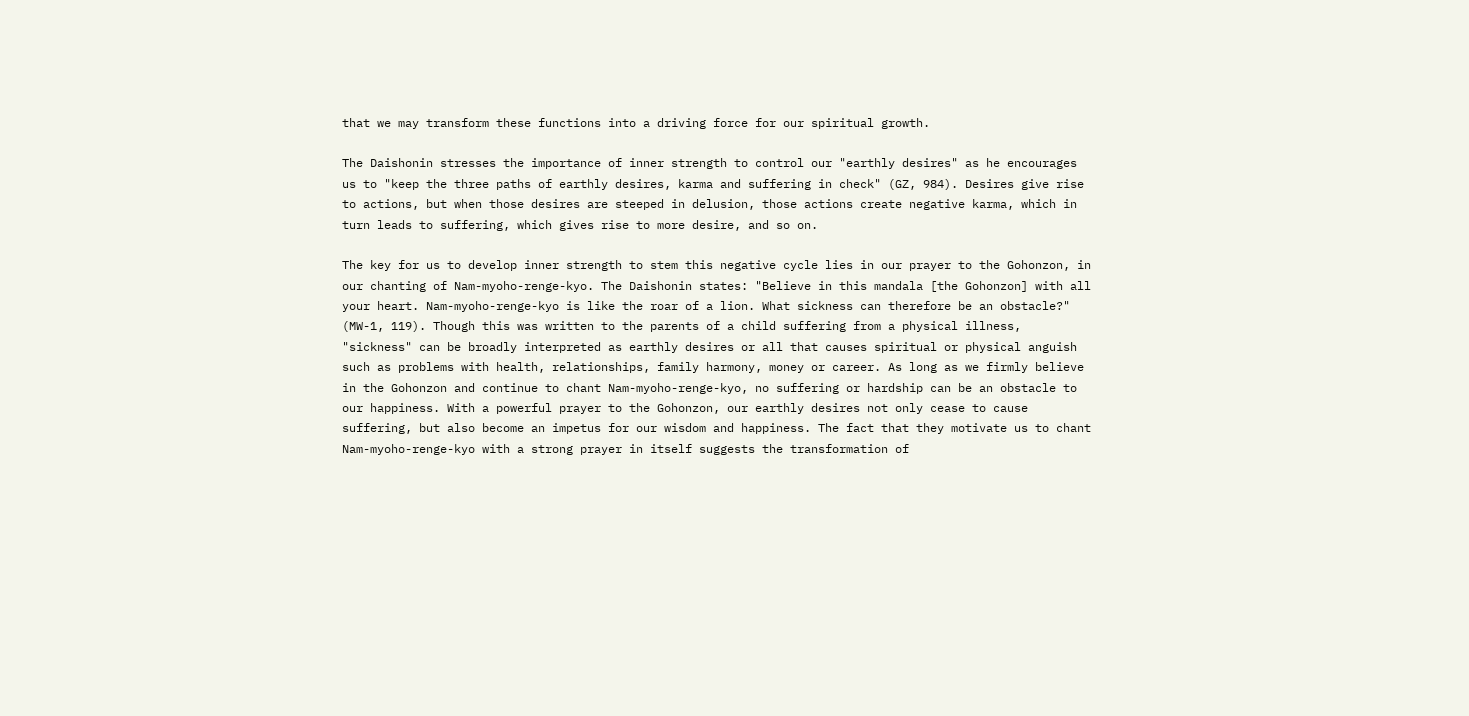that we may transform these functions into a driving force for our spiritual growth.

The Daishonin stresses the importance of inner strength to control our "earthly desires" as he encourages us to "keep the three paths of earthly desires, karma and suffering in check" (GZ, 984). Desires give rise to actions, but when those desires are steeped in delusion, those actions create negative karma, which in turn leads to suffering, which gives rise to more desire, and so on.

The key for us to develop inner strength to stem this negative cycle lies in our prayer to the Gohonzon, in our chanting of Nam-myoho-renge-kyo. The Daishonin states: "Believe in this mandala [the Gohonzon] with all your heart. Nam-myoho-renge-kyo is like the roar of a lion. What sickness can therefore be an obstacle?" (MW-1, 119). Though this was written to the parents of a child suffering from a physical illness, "sickness" can be broadly interpreted as earthly desires or all that causes spiritual or physical anguish such as problems with health, relationships, family harmony, money or career. As long as we firmly believe in the Gohonzon and continue to chant Nam-myoho-renge-kyo, no suffering or hardship can be an obstacle to our happiness. With a powerful prayer to the Gohonzon, our earthly desires not only cease to cause suffering, but also become an impetus for our wisdom and happiness. The fact that they motivate us to chant Nam-myoho-renge-kyo with a strong prayer in itself suggests the transformation of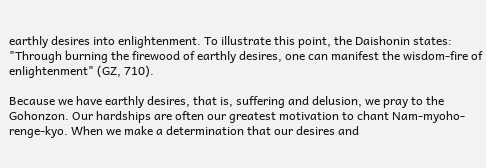earthly desires into enlightenment. To illustrate this point, the Daishonin states: "Through burning the firewood of earthly desires, one can manifest the wisdom-fire of enlightenment" (GZ, 710).

Because we have earthly desires, that is, suffering and delusion, we pray to the Gohonzon. Our hardships are often our greatest motivation to chant Nam-myoho-renge-kyo. When we make a determination that our desires and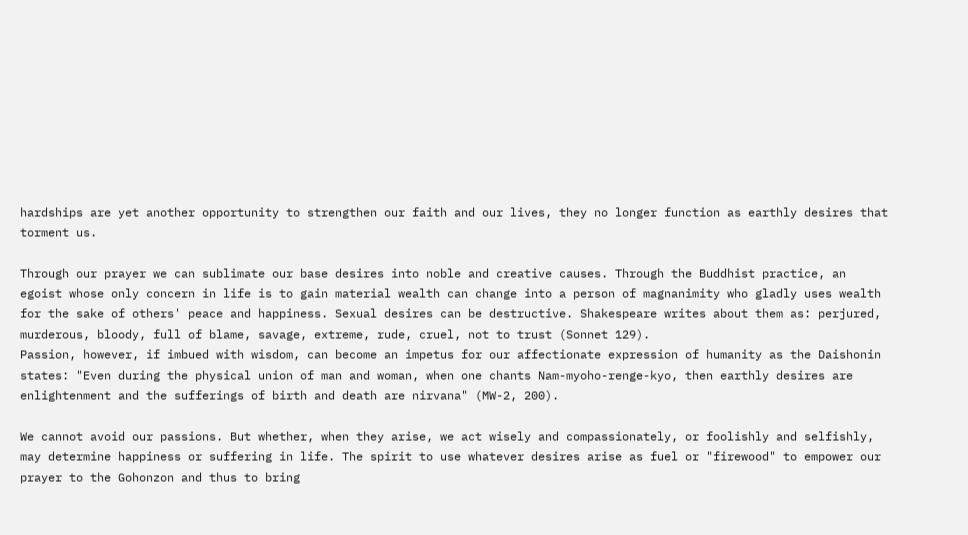hardships are yet another opportunity to strengthen our faith and our lives, they no longer function as earthly desires that torment us.

Through our prayer we can sublimate our base desires into noble and creative causes. Through the Buddhist practice, an egoist whose only concern in life is to gain material wealth can change into a person of magnanimity who gladly uses wealth for the sake of others' peace and happiness. Sexual desires can be destructive. Shakespeare writes about them as: perjured, murderous, bloody, full of blame, savage, extreme, rude, cruel, not to trust (Sonnet 129).
Passion, however, if imbued with wisdom, can become an impetus for our affectionate expression of humanity as the Daishonin states: "Even during the physical union of man and woman, when one chants Nam-myoho-renge-kyo, then earthly desires are enlightenment and the sufferings of birth and death are nirvana" (MW-2, 200).

We cannot avoid our passions. But whether, when they arise, we act wisely and compassionately, or foolishly and selfishly, may determine happiness or suffering in life. The spirit to use whatever desires arise as fuel or "firewood" to empower our prayer to the Gohonzon and thus to bring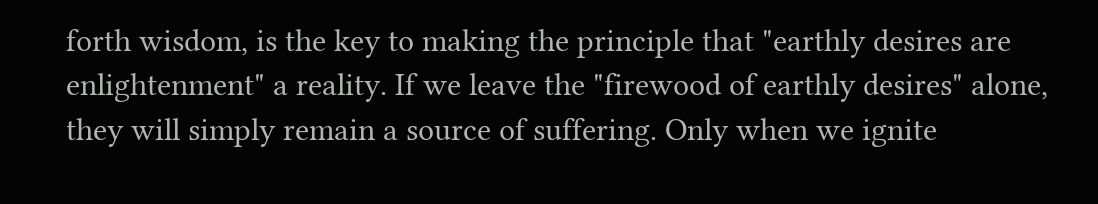forth wisdom, is the key to making the principle that "earthly desires are enlightenment" a reality. If we leave the "firewood of earthly desires" alone, they will simply remain a source of suffering. Only when we ignite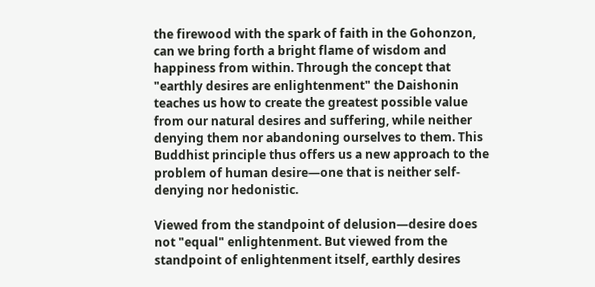the firewood with the spark of faith in the Gohonzon, can we bring forth a bright flame of wisdom and happiness from within. Through the concept that "earthly desires are enlightenment" the Daishonin teaches us how to create the greatest possible value from our natural desires and suffering, while neither denying them nor abandoning ourselves to them. This Buddhist principle thus offers us a new approach to the problem of human desire—one that is neither self-denying nor hedonistic.

Viewed from the standpoint of delusion—desire does not "equal" enlightenment. But viewed from the standpoint of enlightenment itself, earthly desires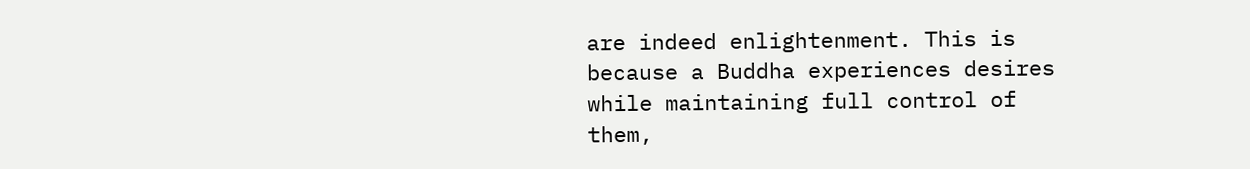are indeed enlightenment. This is because a Buddha experiences desires while maintaining full control of them,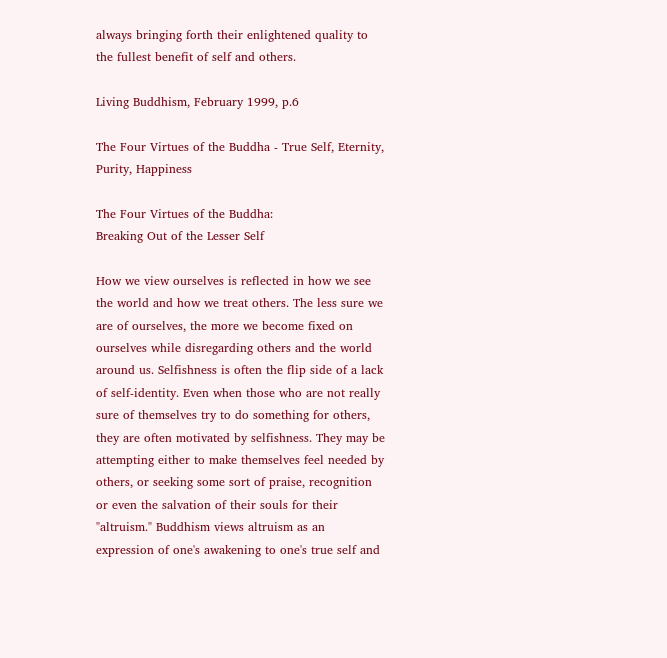always bringing forth their enlightened quality to the fullest benefit of self and others.

Living Buddhism, February 1999, p.6

The Four Virtues of the Buddha - True Self, Eternity, Purity, Happiness

The Four Virtues of the Buddha:
Breaking Out of the Lesser Self

How we view ourselves is reflected in how we see the world and how we treat others. The less sure we are of ourselves, the more we become fixed on ourselves while disregarding others and the world around us. Selfishness is often the flip side of a lack of self-identity. Even when those who are not really sure of themselves try to do something for others, they are often motivated by selfishness. They may be attempting either to make themselves feel needed by others, or seeking some sort of praise, recognition or even the salvation of their souls for their "altruism." Buddhism views altruism as an expression of one's awakening to one's true self and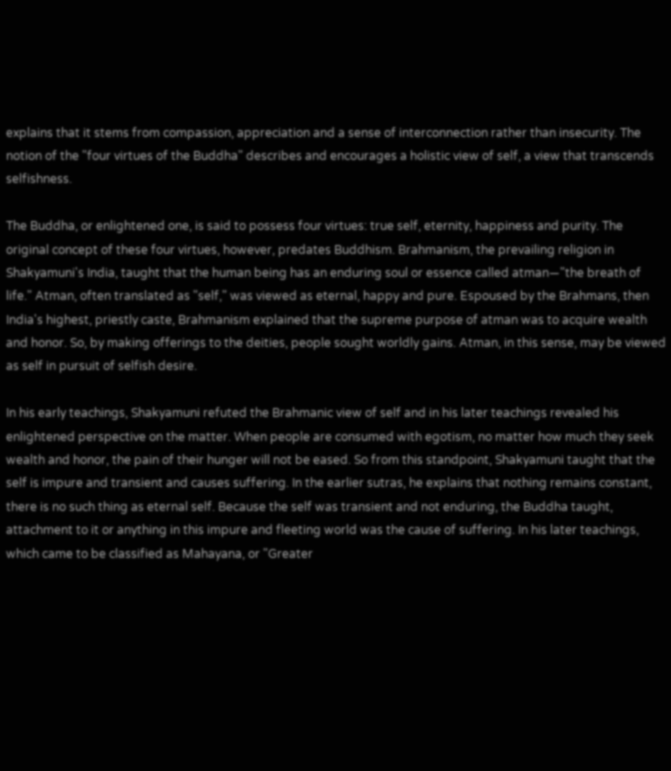explains that it stems from compassion, appreciation and a sense of interconnection rather than insecurity. The notion of the "four virtues of the Buddha" describes and encourages a holistic view of self, a view that transcends selfishness.

The Buddha, or enlightened one, is said to possess four virtues: true self, eternity, happiness and purity. The original concept of these four virtues, however, predates Buddhism. Brahmanism, the prevailing religion in Shakyamuni's India, taught that the human being has an enduring soul or essence called atman—"the breath of life." Atman, often translated as "self," was viewed as eternal, happy and pure. Espoused by the Brahmans, then India's highest, priestly caste, Brahmanism explained that the supreme purpose of atman was to acquire wealth and honor. So, by making offerings to the deities, people sought worldly gains. Atman, in this sense, may be viewed as self in pursuit of selfish desire.

In his early teachings, Shakyamuni refuted the Brahmanic view of self and in his later teachings revealed his enlightened perspective on the matter. When people are consumed with egotism, no matter how much they seek wealth and honor, the pain of their hunger will not be eased. So from this standpoint, Shakyamuni taught that the self is impure and transient and causes suffering. In the earlier sutras, he explains that nothing remains constant, there is no such thing as eternal self. Because the self was transient and not enduring, the Buddha taught, attachment to it or anything in this impure and fleeting world was the cause of suffering. In his later teachings, which came to be classified as Mahayana, or "Greater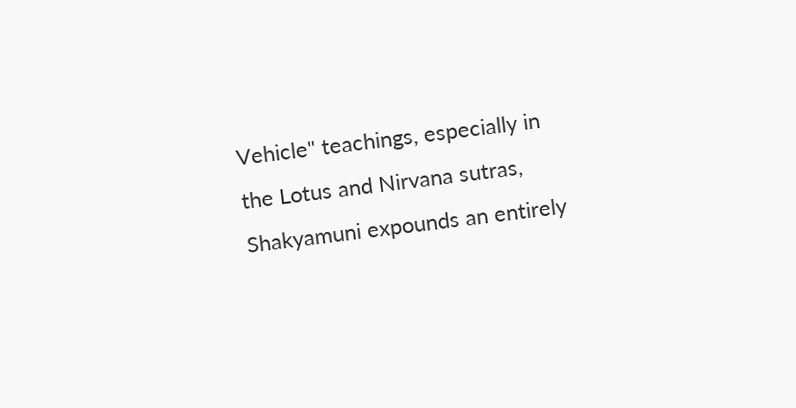Vehicle" teachings, especially in the Lotus and Nirvana sutras, Shakyamuni expounds an entirely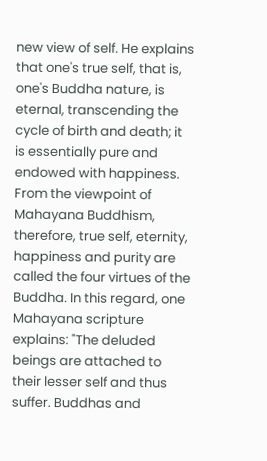new view of self. He explains that one's true self, that is, one's Buddha nature, is eternal, transcending the cycle of birth and death; it is essentially pure and endowed with happiness. From the viewpoint of Mahayana Buddhism, therefore, true self, eternity, happiness and purity are called the four virtues of the Buddha. In this regard, one Mahayana scripture explains: "The deluded beings are attached to their lesser self and thus suffer. Buddhas and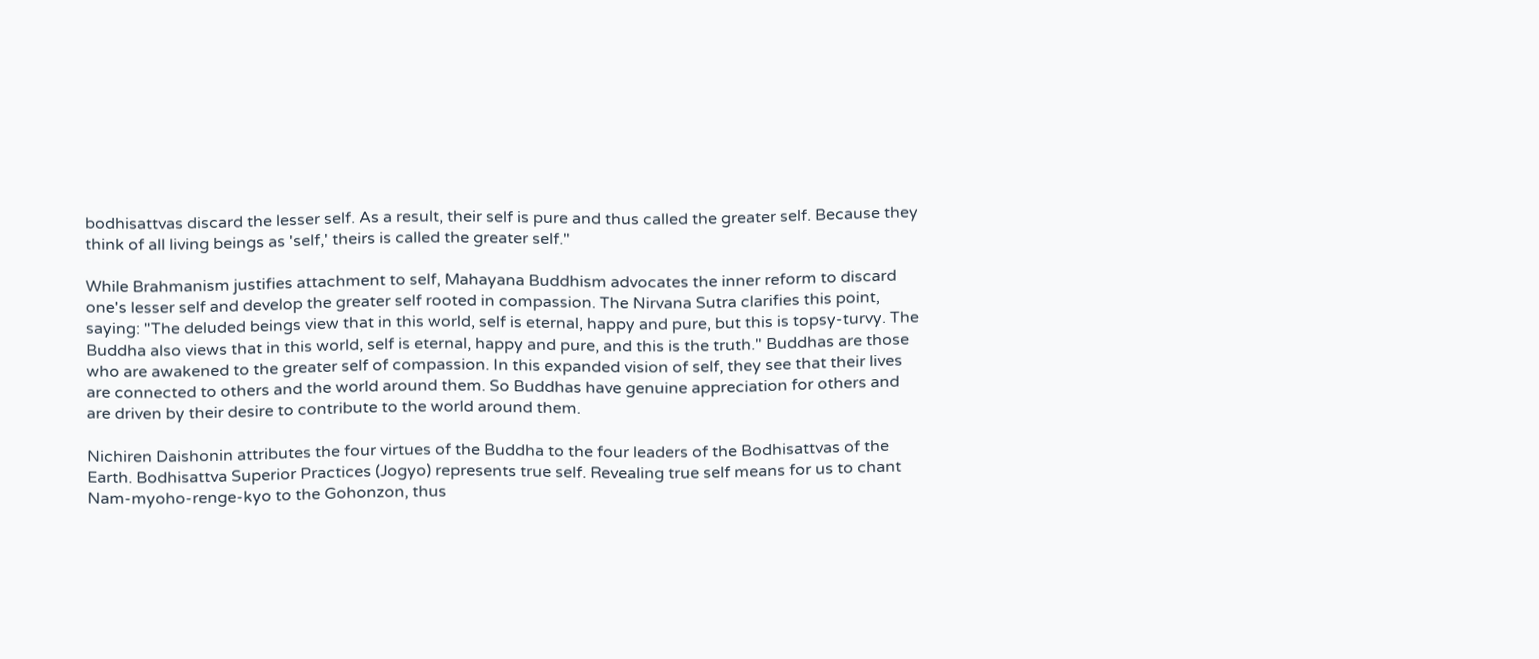bodhisattvas discard the lesser self. As a result, their self is pure and thus called the greater self. Because they think of all living beings as 'self,' theirs is called the greater self."

While Brahmanism justifies attachment to self, Mahayana Buddhism advocates the inner reform to discard one's lesser self and develop the greater self rooted in compassion. The Nirvana Sutra clarifies this point, saying: "The deluded beings view that in this world, self is eternal, happy and pure, but this is topsy-turvy. The Buddha also views that in this world, self is eternal, happy and pure, and this is the truth." Buddhas are those who are awakened to the greater self of compassion. In this expanded vision of self, they see that their lives are connected to others and the world around them. So Buddhas have genuine appreciation for others and are driven by their desire to contribute to the world around them.

Nichiren Daishonin attributes the four virtues of the Buddha to the four leaders of the Bodhisattvas of the Earth. Bodhisattva Superior Practices (Jogyo) represents true self. Revealing true self means for us to chant Nam-myoho-renge-kyo to the Gohonzon, thus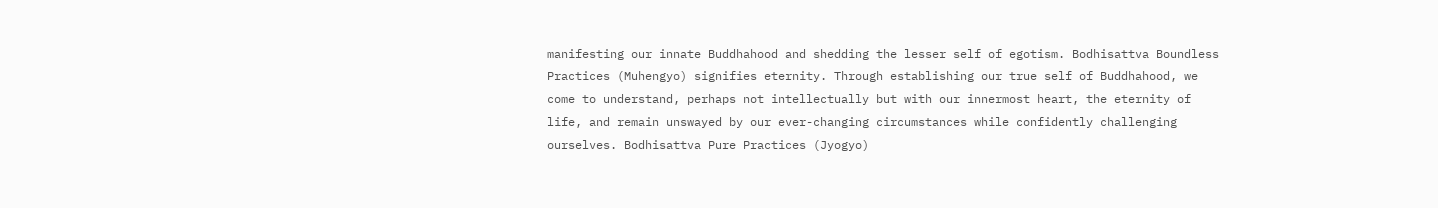manifesting our innate Buddhahood and shedding the lesser self of egotism. Bodhisattva Boundless Practices (Muhengyo) signifies eternity. Through establishing our true self of Buddhahood, we come to understand, perhaps not intellectually but with our innermost heart, the eternity of life, and remain unswayed by our ever-changing circumstances while confidently challenging ourselves. Bodhisattva Pure Practices (Jyogyo)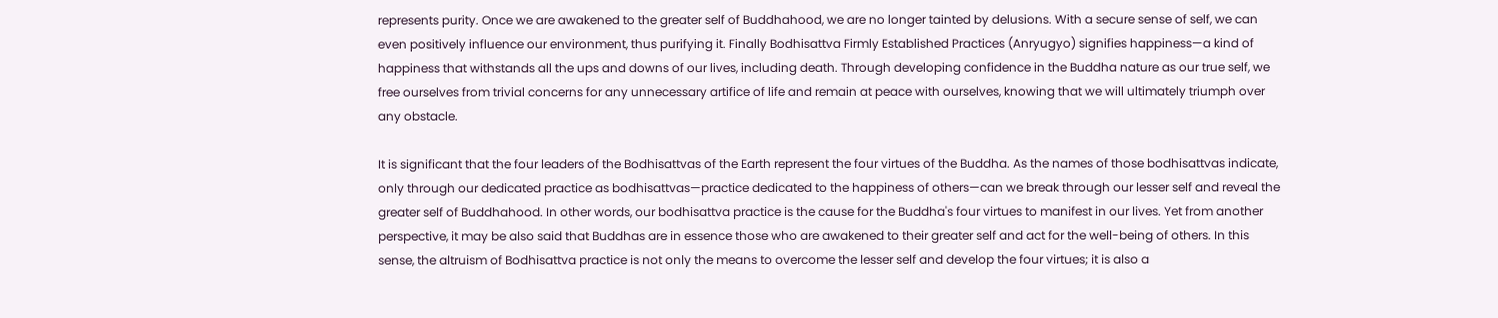represents purity. Once we are awakened to the greater self of Buddhahood, we are no longer tainted by delusions. With a secure sense of self, we can even positively influence our environment, thus purifying it. Finally Bodhisattva Firmly Established Practices (Anryugyo) signifies happiness—a kind of happiness that withstands all the ups and downs of our lives, including death. Through developing confidence in the Buddha nature as our true self, we free ourselves from trivial concerns for any unnecessary artifice of life and remain at peace with ourselves, knowing that we will ultimately triumph over any obstacle.

It is significant that the four leaders of the Bodhisattvas of the Earth represent the four virtues of the Buddha. As the names of those bodhisattvas indicate, only through our dedicated practice as bodhisattvas—practice dedicated to the happiness of others—can we break through our lesser self and reveal the greater self of Buddhahood. In other words, our bodhisattva practice is the cause for the Buddha's four virtues to manifest in our lives. Yet from another perspective, it may be also said that Buddhas are in essence those who are awakened to their greater self and act for the well-being of others. In this sense, the altruism of Bodhisattva practice is not only the means to overcome the lesser self and develop the four virtues; it is also a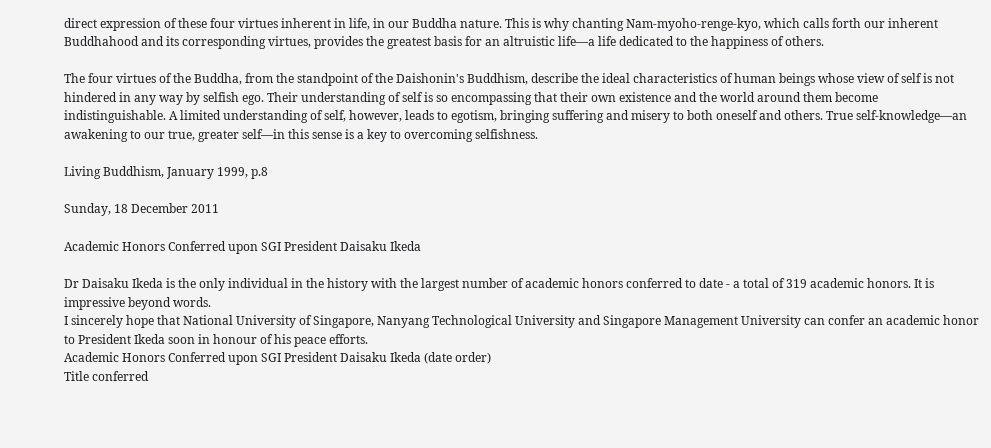direct expression of these four virtues inherent in life, in our Buddha nature. This is why chanting Nam-myoho-renge-kyo, which calls forth our inherent Buddhahood and its corresponding virtues, provides the greatest basis for an altruistic life—a life dedicated to the happiness of others.

The four virtues of the Buddha, from the standpoint of the Daishonin's Buddhism, describe the ideal characteristics of human beings whose view of self is not hindered in any way by selfish ego. Their understanding of self is so encompassing that their own existence and the world around them become indistinguishable. A limited understanding of self, however, leads to egotism, bringing suffering and misery to both oneself and others. True self-knowledge—an awakening to our true, greater self—in this sense is a key to overcoming selfishness.

Living Buddhism, January 1999, p.8

Sunday, 18 December 2011

Academic Honors Conferred upon SGI President Daisaku Ikeda

Dr Daisaku Ikeda is the only individual in the history with the largest number of academic honors conferred to date - a total of 319 academic honors. It is impressive beyond words.
I sincerely hope that National University of Singapore, Nanyang Technological University and Singapore Management University can confer an academic honor to President Ikeda soon in honour of his peace efforts.
Academic Honors Conferred upon SGI President Daisaku Ikeda (date order)
Title conferred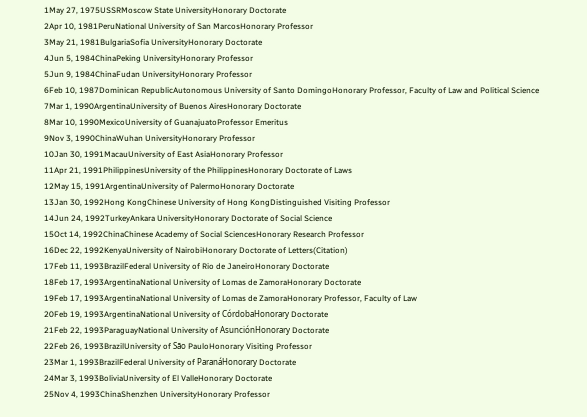1May 27, 1975USSRMoscow State UniversityHonorary Doctorate
2Apr 10, 1981PeruNational University of San MarcosHonorary Professor
3May 21, 1981BulgariaSofia UniversityHonorary Doctorate
4Jun 5, 1984ChinaPeking UniversityHonorary Professor
5Jun 9, 1984ChinaFudan UniversityHonorary Professor
6Feb 10, 1987Dominican RepublicAutonomous University of Santo DomingoHonorary Professor, Faculty of Law and Political Science
7Mar 1, 1990ArgentinaUniversity of Buenos AiresHonorary Doctorate
8Mar 10, 1990MexicoUniversity of GuanajuatoProfessor Emeritus
9Nov 3, 1990ChinaWuhan UniversityHonorary Professor
10Jan 30, 1991MacauUniversity of East AsiaHonorary Professor
11Apr 21, 1991PhilippinesUniversity of the PhilippinesHonorary Doctorate of Laws
12May 15, 1991ArgentinaUniversity of PalermoHonorary Doctorate
13Jan 30, 1992Hong KongChinese University of Hong KongDistinguished Visiting Professor
14Jun 24, 1992TurkeyAnkara UniversityHonorary Doctorate of Social Science
15Oct 14, 1992ChinaChinese Academy of Social SciencesHonorary Research Professor
16Dec 22, 1992KenyaUniversity of NairobiHonorary Doctorate of Letters(Citation)
17Feb 11, 1993BrazilFederal University of Rio de JaneiroHonorary Doctorate
18Feb 17, 1993ArgentinaNational University of Lomas de ZamoraHonorary Doctorate
19Feb 17, 1993ArgentinaNational University of Lomas de ZamoraHonorary Professor, Faculty of Law
20Feb 19, 1993ArgentinaNational University of CórdobaHonorary Doctorate
21Feb 22, 1993ParaguayNational University of AsunciónHonorary Doctorate
22Feb 26, 1993BrazilUniversity of São PauloHonorary Visiting Professor
23Mar 1, 1993BrazilFederal University of ParanáHonorary Doctorate
24Mar 3, 1993BoliviaUniversity of El ValleHonorary Doctorate
25Nov 4, 1993ChinaShenzhen UniversityHonorary Professor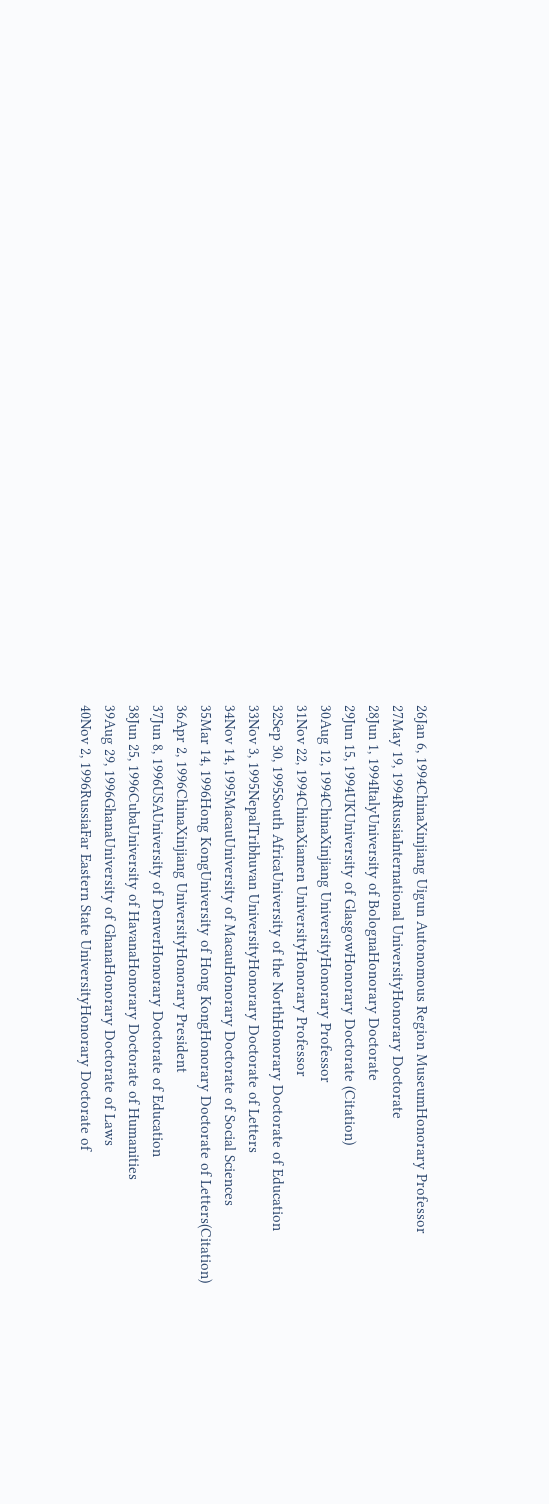26Jan 6, 1994ChinaXinjiang Uigun Autonomous Region MuseumHonorary Professor
27May 19, 1994RussiaInternational UniversityHonorary Doctorate
28Jun 1, 1994ItalyUniversity of BolognaHonorary Doctorate
29Jun 15, 1994UKUniversity of GlasgowHonorary Doctorate (Citation)
30Aug 12, 1994ChinaXinjiang UniversityHonorary Professor
31Nov 22, 1994ChinaXiamen UniversityHonorary Professor
32Sep 30, 1995South AfricaUniversity of the NorthHonorary Doctorate of Education
33Nov 3, 1995NepalTribhuvan UniversityHonorary Doctorate of Letters
34Nov 14, 1995MacauUniversity of MacauHonorary Doctorate of Social Sciences
35Mar 14, 1996Hong KongUniversity of Hong KongHonorary Doctorate of Letters(Citation)
36Apr 2, 1996ChinaXinjiang UniversityHonorary President
37Jun 8, 1996USAUniversity of DenverHonorary Doctorate of Education
38Jun 25, 1996CubaUniversity of HavanaHonorary Doctorate of Humanities
39Aug 29, 1996GhanaUniversity of GhanaHonorary Doctorate of Laws
40Nov 2, 1996RussiaFar Eastern State UniversityHonorary Doctorate of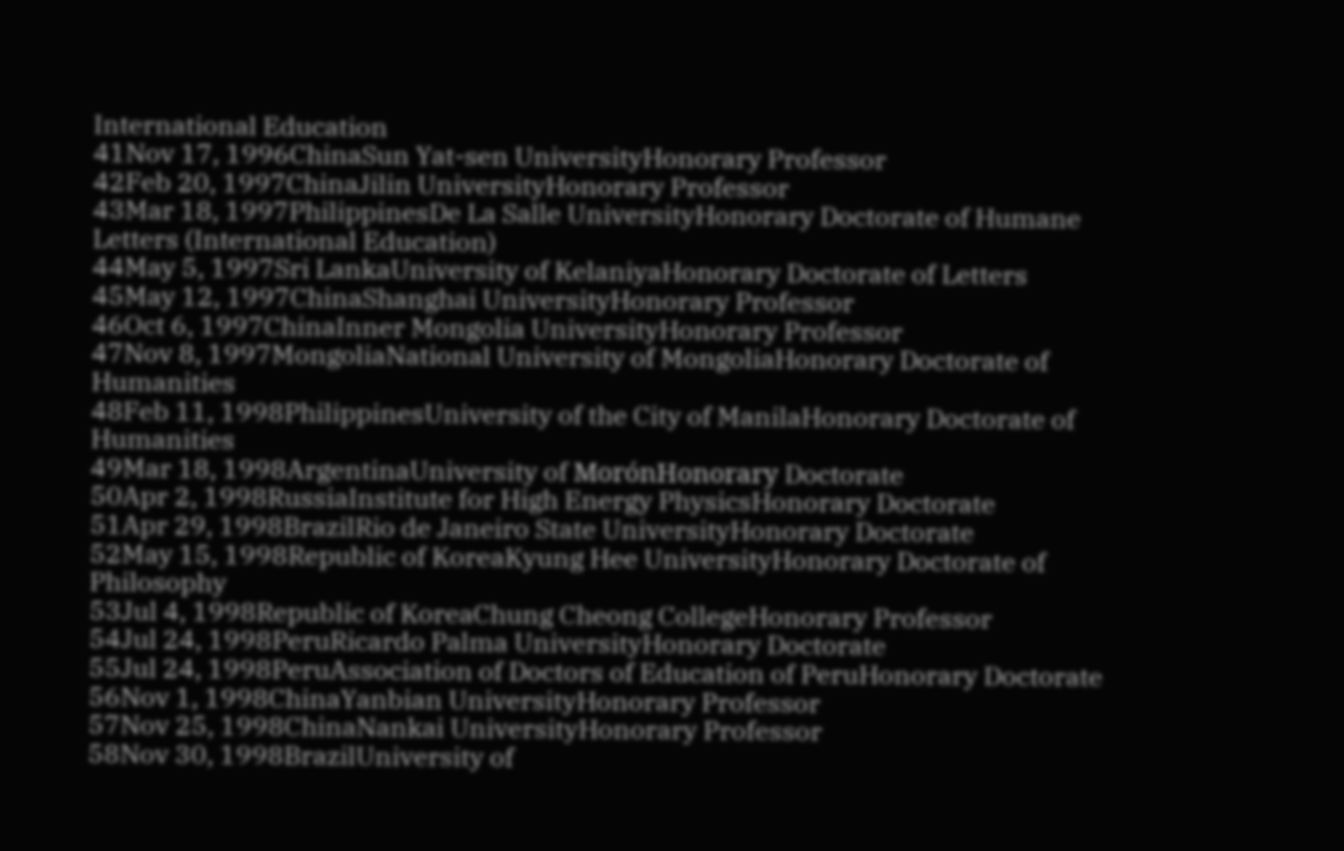International Education
41Nov 17, 1996ChinaSun Yat-sen UniversityHonorary Professor
42Feb 20, 1997ChinaJilin UniversityHonorary Professor
43Mar 18, 1997PhilippinesDe La Salle UniversityHonorary Doctorate of Humane Letters (International Education)
44May 5, 1997Sri LankaUniversity of KelaniyaHonorary Doctorate of Letters
45May 12, 1997ChinaShanghai UniversityHonorary Professor
46Oct 6, 1997ChinaInner Mongolia UniversityHonorary Professor
47Nov 8, 1997MongoliaNational University of MongoliaHonorary Doctorate of Humanities
48Feb 11, 1998PhilippinesUniversity of the City of ManilaHonorary Doctorate of Humanities
49Mar 18, 1998ArgentinaUniversity of MorónHonorary Doctorate
50Apr 2, 1998RussiaInstitute for High Energy PhysicsHonorary Doctorate
51Apr 29, 1998BrazilRio de Janeiro State UniversityHonorary Doctorate
52May 15, 1998Republic of KoreaKyung Hee UniversityHonorary Doctorate of Philosophy
53Jul 4, 1998Republic of KoreaChung Cheong CollegeHonorary Professor
54Jul 24, 1998PeruRicardo Palma UniversityHonorary Doctorate
55Jul 24, 1998PeruAssociation of Doctors of Education of PeruHonorary Doctorate
56Nov 1, 1998ChinaYanbian UniversityHonorary Professor
57Nov 25, 1998ChinaNankai UniversityHonorary Professor
58Nov 30, 1998BrazilUniversity of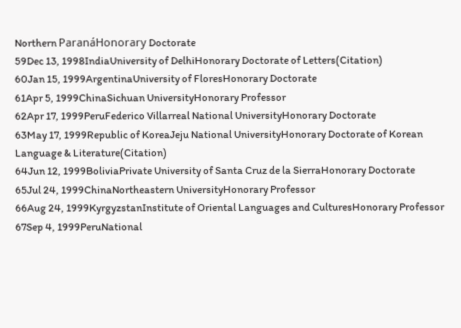Northern ParanáHonorary Doctorate
59Dec 13, 1998IndiaUniversity of DelhiHonorary Doctorate of Letters(Citation)
60Jan 15, 1999ArgentinaUniversity of FloresHonorary Doctorate
61Apr 5, 1999ChinaSichuan UniversityHonorary Professor
62Apr 17, 1999PeruFederico Villarreal National UniversityHonorary Doctorate
63May 17, 1999Republic of KoreaJeju National UniversityHonorary Doctorate of Korean Language & Literature(Citation)
64Jun 12, 1999BoliviaPrivate University of Santa Cruz de la SierraHonorary Doctorate
65Jul 24, 1999ChinaNortheastern UniversityHonorary Professor
66Aug 24, 1999KyrgyzstanInstitute of Oriental Languages and CulturesHonorary Professor
67Sep 4, 1999PeruNational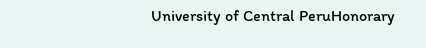University of Central PeruHonorary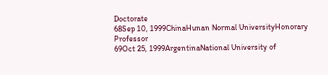Doctorate
68Sep 10, 1999ChinaHunan Normal UniversityHonorary Professor
69Oct 25, 1999ArgentinaNational University of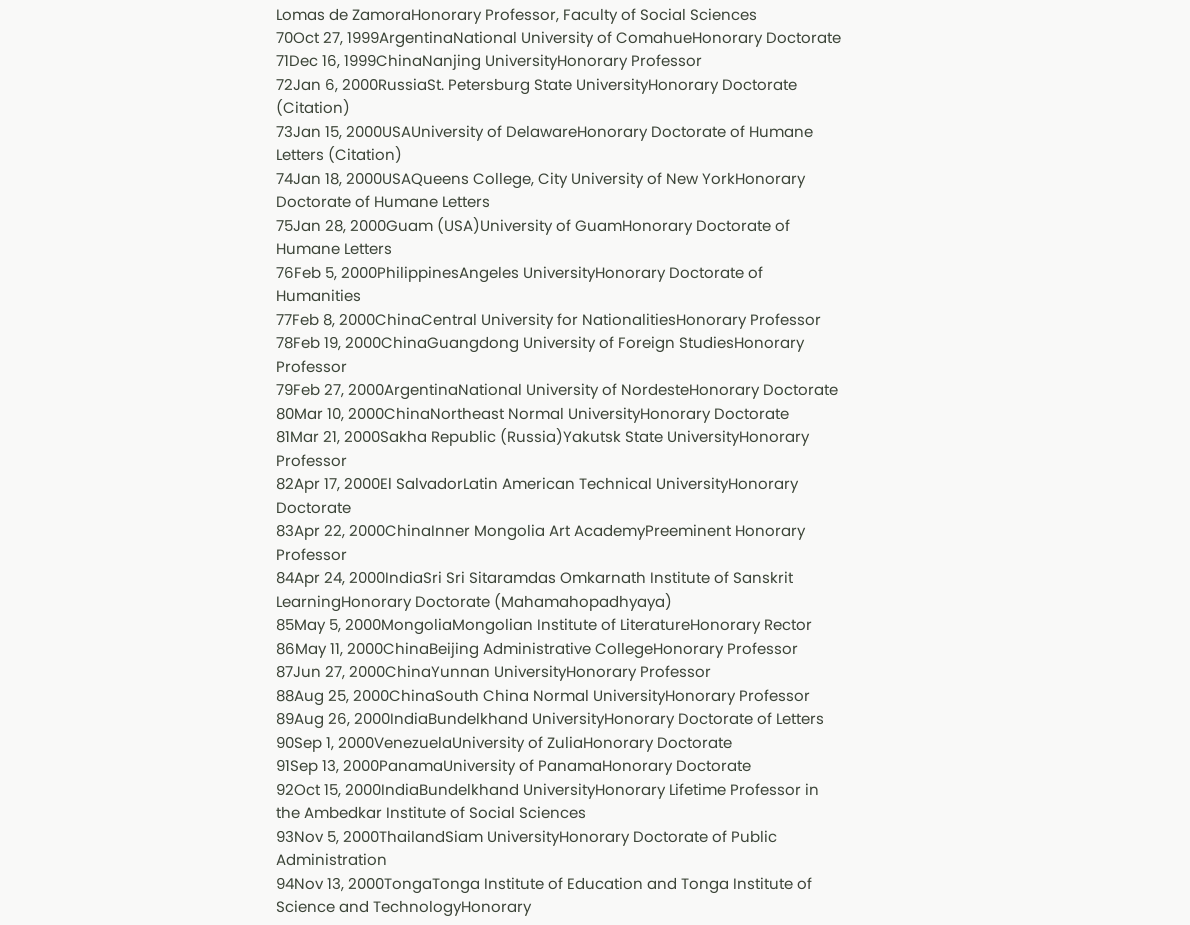Lomas de ZamoraHonorary Professor, Faculty of Social Sciences
70Oct 27, 1999ArgentinaNational University of ComahueHonorary Doctorate
71Dec 16, 1999ChinaNanjing UniversityHonorary Professor
72Jan 6, 2000RussiaSt. Petersburg State UniversityHonorary Doctorate (Citation)
73Jan 15, 2000USAUniversity of DelawareHonorary Doctorate of Humane Letters (Citation)
74Jan 18, 2000USAQueens College, City University of New YorkHonorary Doctorate of Humane Letters
75Jan 28, 2000Guam (USA)University of GuamHonorary Doctorate of Humane Letters
76Feb 5, 2000PhilippinesAngeles UniversityHonorary Doctorate of Humanities
77Feb 8, 2000ChinaCentral University for NationalitiesHonorary Professor
78Feb 19, 2000ChinaGuangdong University of Foreign StudiesHonorary Professor
79Feb 27, 2000ArgentinaNational University of NordesteHonorary Doctorate
80Mar 10, 2000ChinaNortheast Normal UniversityHonorary Doctorate
81Mar 21, 2000Sakha Republic (Russia)Yakutsk State UniversityHonorary Professor
82Apr 17, 2000El SalvadorLatin American Technical UniversityHonorary Doctorate
83Apr 22, 2000ChinaInner Mongolia Art AcademyPreeminent Honorary Professor
84Apr 24, 2000IndiaSri Sri Sitaramdas Omkarnath Institute of Sanskrit LearningHonorary Doctorate (Mahamahopadhyaya)
85May 5, 2000MongoliaMongolian Institute of LiteratureHonorary Rector
86May 11, 2000ChinaBeijing Administrative CollegeHonorary Professor
87Jun 27, 2000ChinaYunnan UniversityHonorary Professor
88Aug 25, 2000ChinaSouth China Normal UniversityHonorary Professor
89Aug 26, 2000IndiaBundelkhand UniversityHonorary Doctorate of Letters
90Sep 1, 2000VenezuelaUniversity of ZuliaHonorary Doctorate
91Sep 13, 2000PanamaUniversity of PanamaHonorary Doctorate
92Oct 15, 2000IndiaBundelkhand UniversityHonorary Lifetime Professor in the Ambedkar Institute of Social Sciences
93Nov 5, 2000ThailandSiam UniversityHonorary Doctorate of Public Administration
94Nov 13, 2000TongaTonga Institute of Education and Tonga Institute of Science and TechnologyHonorary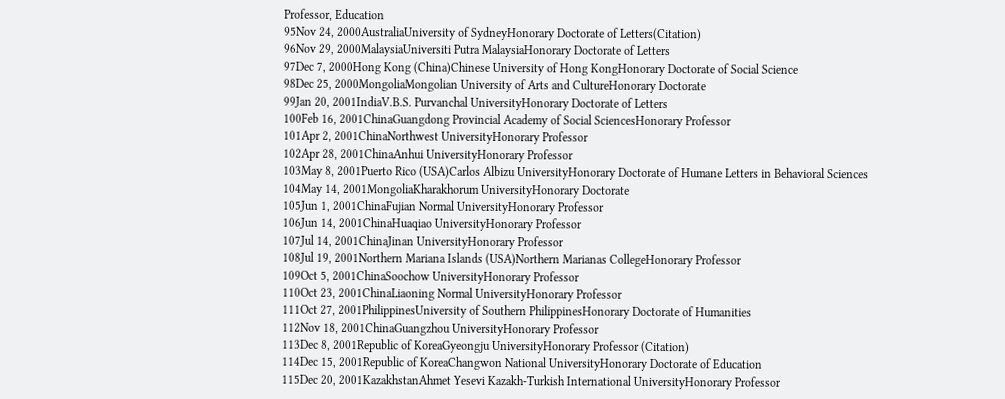Professor, Education
95Nov 24, 2000AustraliaUniversity of SydneyHonorary Doctorate of Letters(Citation)
96Nov 29, 2000MalaysiaUniversiti Putra MalaysiaHonorary Doctorate of Letters
97Dec 7, 2000Hong Kong (China)Chinese University of Hong KongHonorary Doctorate of Social Science
98Dec 25, 2000MongoliaMongolian University of Arts and CultureHonorary Doctorate
99Jan 20, 2001IndiaV.B.S. Purvanchal UniversityHonorary Doctorate of Letters
100Feb 16, 2001ChinaGuangdong Provincial Academy of Social SciencesHonorary Professor
101Apr 2, 2001ChinaNorthwest UniversityHonorary Professor
102Apr 28, 2001ChinaAnhui UniversityHonorary Professor
103May 8, 2001Puerto Rico (USA)Carlos Albizu UniversityHonorary Doctorate of Humane Letters in Behavioral Sciences
104May 14, 2001MongoliaKharakhorum UniversityHonorary Doctorate
105Jun 1, 2001ChinaFujian Normal UniversityHonorary Professor
106Jun 14, 2001ChinaHuaqiao UniversityHonorary Professor
107Jul 14, 2001ChinaJinan UniversityHonorary Professor
108Jul 19, 2001Northern Mariana Islands (USA)Northern Marianas CollegeHonorary Professor
109Oct 5, 2001ChinaSoochow UniversityHonorary Professor
110Oct 23, 2001ChinaLiaoning Normal UniversityHonorary Professor
111Oct 27, 2001PhilippinesUniversity of Southern PhilippinesHonorary Doctorate of Humanities
112Nov 18, 2001ChinaGuangzhou UniversityHonorary Professor
113Dec 8, 2001Republic of KoreaGyeongju UniversityHonorary Professor (Citation)
114Dec 15, 2001Republic of KoreaChangwon National UniversityHonorary Doctorate of Education
115Dec 20, 2001KazakhstanAhmet Yesevi Kazakh-Turkish International UniversityHonorary Professor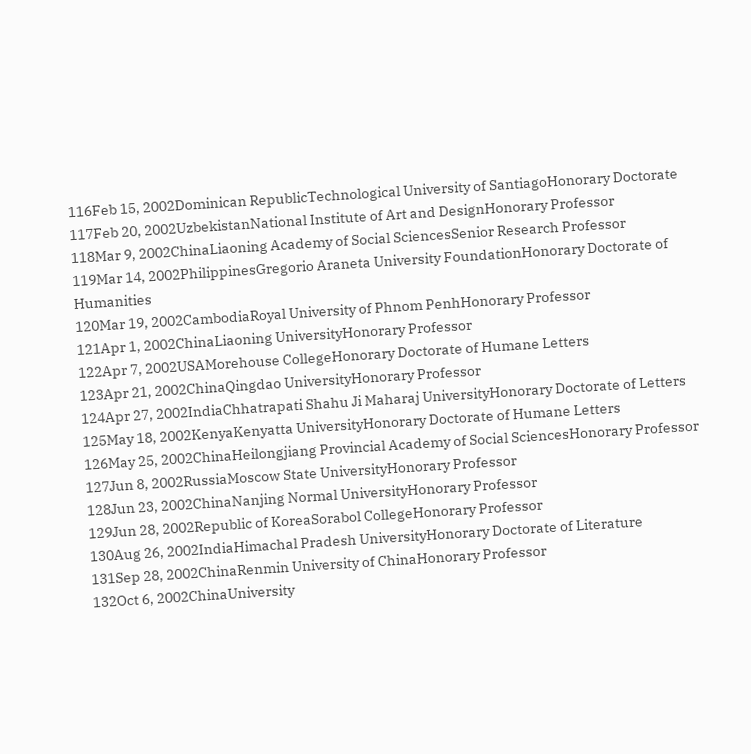116Feb 15, 2002Dominican RepublicTechnological University of SantiagoHonorary Doctorate
117Feb 20, 2002UzbekistanNational Institute of Art and DesignHonorary Professor
118Mar 9, 2002ChinaLiaoning Academy of Social SciencesSenior Research Professor
119Mar 14, 2002PhilippinesGregorio Araneta University FoundationHonorary Doctorate of Humanities
120Mar 19, 2002CambodiaRoyal University of Phnom PenhHonorary Professor
121Apr 1, 2002ChinaLiaoning UniversityHonorary Professor
122Apr 7, 2002USAMorehouse CollegeHonorary Doctorate of Humane Letters
123Apr 21, 2002ChinaQingdao UniversityHonorary Professor
124Apr 27, 2002IndiaChhatrapati Shahu Ji Maharaj UniversityHonorary Doctorate of Letters
125May 18, 2002KenyaKenyatta UniversityHonorary Doctorate of Humane Letters
126May 25, 2002ChinaHeilongjiang Provincial Academy of Social SciencesHonorary Professor
127Jun 8, 2002RussiaMoscow State UniversityHonorary Professor
128Jun 23, 2002ChinaNanjing Normal UniversityHonorary Professor
129Jun 28, 2002Republic of KoreaSorabol CollegeHonorary Professor
130Aug 26, 2002IndiaHimachal Pradesh UniversityHonorary Doctorate of Literature
131Sep 28, 2002ChinaRenmin University of ChinaHonorary Professor
132Oct 6, 2002ChinaUniversity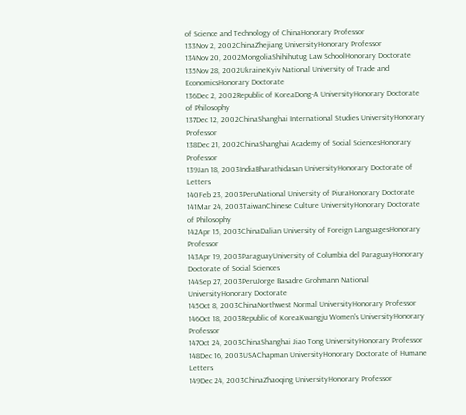of Science and Technology of ChinaHonorary Professor
133Nov 2, 2002ChinaZhejiang UniversityHonorary Professor
134Nov 20, 2002MongoliaShihihutug Law SchoolHonorary Doctorate
135Nov 28, 2002UkraineKyiv National University of Trade and EconomicsHonorary Doctorate
136Dec 2, 2002Republic of KoreaDong-A UniversityHonorary Doctorate of Philosophy
137Dec 12, 2002ChinaShanghai International Studies UniversityHonorary Professor
138Dec 21, 2002ChinaShanghai Academy of Social SciencesHonorary Professor
139Jan 18, 2003IndiaBharathidasan UniversityHonorary Doctorate of Letters
140Feb 23, 2003PeruNational University of PiuraHonorary Doctorate
141Mar 24, 2003TaiwanChinese Culture UniversityHonorary Doctorate of Philosophy
142Apr 15, 2003ChinaDalian University of Foreign LanguagesHonorary Professor
143Apr 19, 2003ParaguayUniversity of Columbia del ParaguayHonorary Doctorate of Social Sciences
144Sep 27, 2003PeruJorge Basadre Grohmann National UniversityHonorary Doctorate
145Oct 8, 2003ChinaNorthwest Normal UniversityHonorary Professor
146Oct 18, 2003Republic of KoreaKwangju Women's UniversityHonorary Professor
147Oct 24, 2003ChinaShanghai Jiao Tong UniversityHonorary Professor
148Dec 16, 2003USAChapman UniversityHonorary Doctorate of Humane Letters
149Dec 24, 2003ChinaZhaoqing UniversityHonorary Professor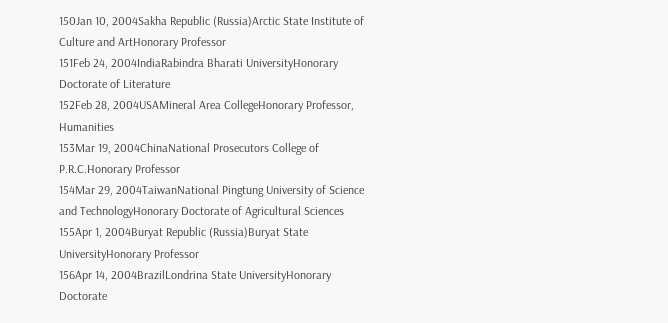150Jan 10, 2004Sakha Republic (Russia)Arctic State Institute of Culture and ArtHonorary Professor
151Feb 24, 2004IndiaRabindra Bharati UniversityHonorary Doctorate of Literature
152Feb 28, 2004USAMineral Area CollegeHonorary Professor, Humanities
153Mar 19, 2004ChinaNational Prosecutors College of P.R.C.Honorary Professor
154Mar 29, 2004TaiwanNational Pingtung University of Science and TechnologyHonorary Doctorate of Agricultural Sciences
155Apr 1, 2004Buryat Republic (Russia)Buryat State UniversityHonorary Professor
156Apr 14, 2004BrazilLondrina State UniversityHonorary Doctorate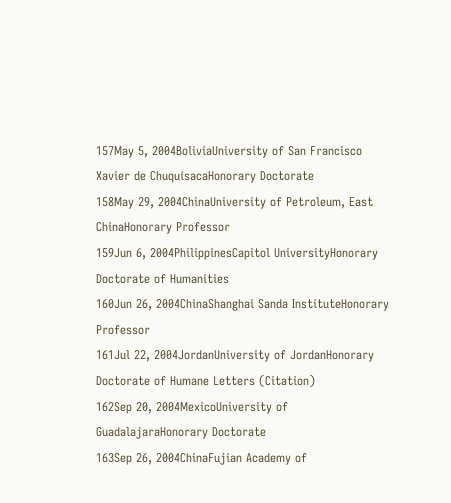157May 5, 2004BoliviaUniversity of San Francisco Xavier de ChuquisacaHonorary Doctorate
158May 29, 2004ChinaUniversity of Petroleum, East ChinaHonorary Professor
159Jun 6, 2004PhilippinesCapitol UniversityHonorary Doctorate of Humanities
160Jun 26, 2004ChinaShanghai Sanda InstituteHonorary Professor
161Jul 22, 2004JordanUniversity of JordanHonorary Doctorate of Humane Letters (Citation)
162Sep 20, 2004MexicoUniversity of GuadalajaraHonorary Doctorate
163Sep 26, 2004ChinaFujian Academy of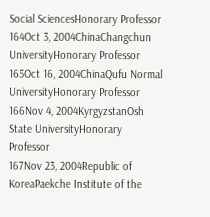Social SciencesHonorary Professor
164Oct 3, 2004ChinaChangchun UniversityHonorary Professor
165Oct 16, 2004ChinaQufu Normal UniversityHonorary Professor
166Nov 4, 2004KyrgyzstanOsh State UniversityHonorary Professor
167Nov 23, 2004Republic of KoreaPaekche Institute of the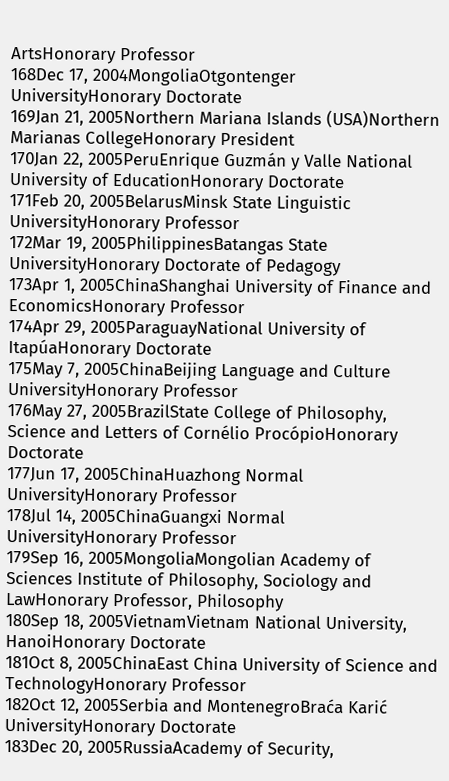ArtsHonorary Professor
168Dec 17, 2004MongoliaOtgontenger UniversityHonorary Doctorate
169Jan 21, 2005Northern Mariana Islands (USA)Northern Marianas CollegeHonorary President
170Jan 22, 2005PeruEnrique Guzmán y Valle National University of EducationHonorary Doctorate
171Feb 20, 2005BelarusMinsk State Linguistic UniversityHonorary Professor
172Mar 19, 2005PhilippinesBatangas State UniversityHonorary Doctorate of Pedagogy
173Apr 1, 2005ChinaShanghai University of Finance and EconomicsHonorary Professor
174Apr 29, 2005ParaguayNational University of ItapúaHonorary Doctorate
175May 7, 2005ChinaBeijing Language and Culture UniversityHonorary Professor
176May 27, 2005BrazilState College of Philosophy, Science and Letters of Cornélio ProcópioHonorary Doctorate
177Jun 17, 2005ChinaHuazhong Normal UniversityHonorary Professor
178Jul 14, 2005ChinaGuangxi Normal UniversityHonorary Professor
179Sep 16, 2005MongoliaMongolian Academy of Sciences Institute of Philosophy, Sociology and LawHonorary Professor, Philosophy
180Sep 18, 2005VietnamVietnam National University, HanoiHonorary Doctorate
181Oct 8, 2005ChinaEast China University of Science and TechnologyHonorary Professor
182Oct 12, 2005Serbia and MontenegroBraća Karić UniversityHonorary Doctorate
183Dec 20, 2005RussiaAcademy of Security,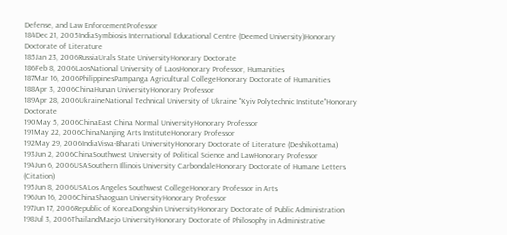Defense, and Law EnforcementProfessor
184Dec 21, 2005IndiaSymbiosis International Educational Centre (Deemed University)Honorary Doctorate of Literature
185Jan 23, 2006RussiaUrals State UniversityHonorary Doctorate
186Feb 8, 2006LaosNational University of LaosHonorary Professor, Humanities
187Mar 16, 2006PhilippinesPampanga Agricultural CollegeHonorary Doctorate of Humanities
188Apr 3, 2006ChinaHunan UniversityHonorary Professor
189Apr 28, 2006UkraineNational Technical University of Ukraine "Kyiv Polytechnic Institute"Honorary Doctorate
190May 5, 2006ChinaEast China Normal UniversityHonorary Professor
191May 22, 2006ChinaNanjing Arts InstituteHonorary Professor
192May 29, 2006IndiaVisva-Bharati UniversityHonorary Doctorate of Literature (Deshikottama)
193Jun 2, 2006ChinaSouthwest University of Political Science and LawHonorary Professor
194Jun 6, 2006USASouthern Illinois University CarbondaleHonorary Doctorate of Humane Letters (Citation)
195Jun 8, 2006USALos Angeles Southwest CollegeHonorary Professor in Arts
196Jun 16, 2006ChinaShaoguan UniversityHonorary Professor
197Jun 17, 2006Republic of KoreaDongshin UniversityHonorary Doctorate of Public Administration
198Jul 3, 2006ThailandMaejo UniversityHonorary Doctorate of Philosophy in Administrative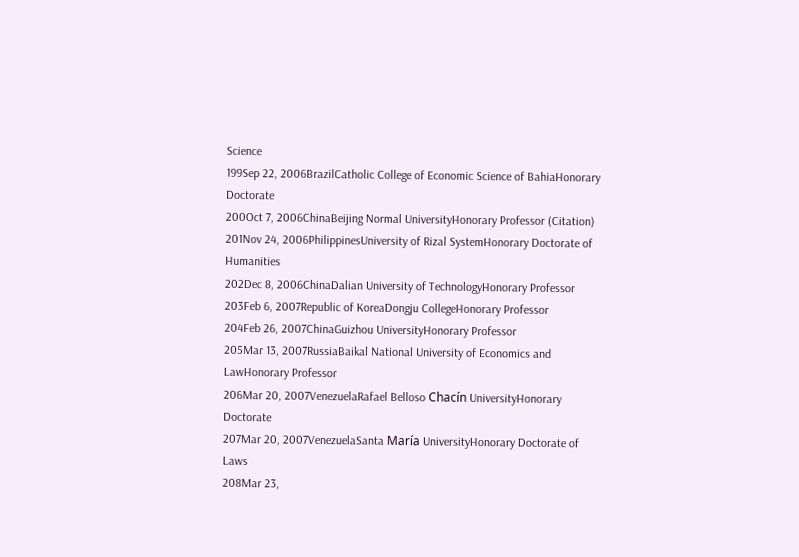Science
199Sep 22, 2006BrazilCatholic College of Economic Science of BahiaHonorary Doctorate
200Oct 7, 2006ChinaBeijing Normal UniversityHonorary Professor (Citation)
201Nov 24, 2006PhilippinesUniversity of Rizal SystemHonorary Doctorate of Humanities
202Dec 8, 2006ChinaDalian University of TechnologyHonorary Professor
203Feb 6, 2007Republic of KoreaDongju CollegeHonorary Professor
204Feb 26, 2007ChinaGuizhou UniversityHonorary Professor
205Mar 13, 2007RussiaBaikal National University of Economics and LawHonorary Professor
206Mar 20, 2007VenezuelaRafael Belloso Chacín UniversityHonorary Doctorate
207Mar 20, 2007VenezuelaSanta María UniversityHonorary Doctorate of Laws
208Mar 23,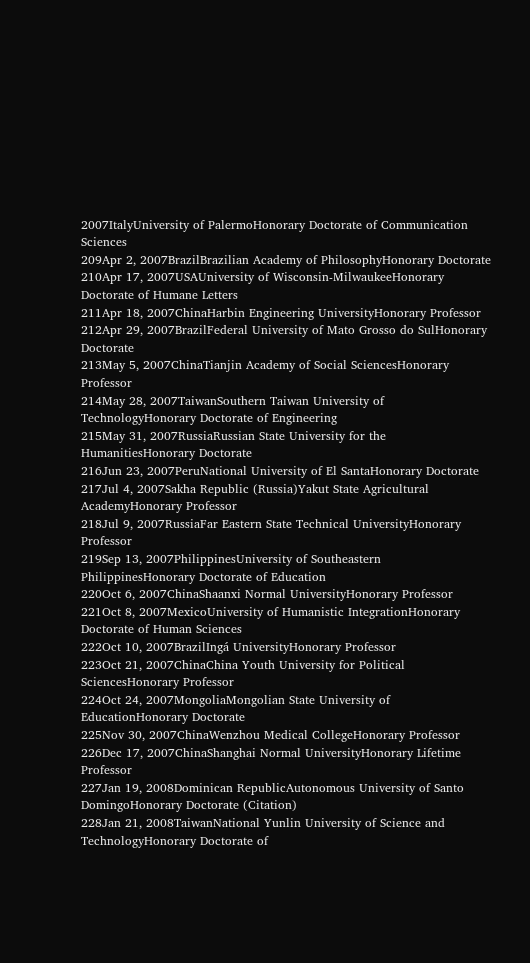2007ItalyUniversity of PalermoHonorary Doctorate of Communication Sciences
209Apr 2, 2007BrazilBrazilian Academy of PhilosophyHonorary Doctorate
210Apr 17, 2007USAUniversity of Wisconsin-MilwaukeeHonorary Doctorate of Humane Letters
211Apr 18, 2007ChinaHarbin Engineering UniversityHonorary Professor
212Apr 29, 2007BrazilFederal University of Mato Grosso do SulHonorary Doctorate
213May 5, 2007ChinaTianjin Academy of Social SciencesHonorary Professor
214May 28, 2007TaiwanSouthern Taiwan University of TechnologyHonorary Doctorate of Engineering
215May 31, 2007RussiaRussian State University for the HumanitiesHonorary Doctorate
216Jun 23, 2007PeruNational University of El SantaHonorary Doctorate
217Jul 4, 2007Sakha Republic (Russia)Yakut State Agricultural AcademyHonorary Professor
218Jul 9, 2007RussiaFar Eastern State Technical UniversityHonorary Professor
219Sep 13, 2007PhilippinesUniversity of Southeastern PhilippinesHonorary Doctorate of Education
220Oct 6, 2007ChinaShaanxi Normal UniversityHonorary Professor
221Oct 8, 2007MexicoUniversity of Humanistic IntegrationHonorary Doctorate of Human Sciences
222Oct 10, 2007BrazilIngá UniversityHonorary Professor
223Oct 21, 2007ChinaChina Youth University for Political SciencesHonorary Professor
224Oct 24, 2007MongoliaMongolian State University of EducationHonorary Doctorate
225Nov 30, 2007ChinaWenzhou Medical CollegeHonorary Professor
226Dec 17, 2007ChinaShanghai Normal UniversityHonorary Lifetime Professor
227Jan 19, 2008Dominican RepublicAutonomous University of Santo DomingoHonorary Doctorate (Citation)
228Jan 21, 2008TaiwanNational Yunlin University of Science and TechnologyHonorary Doctorate of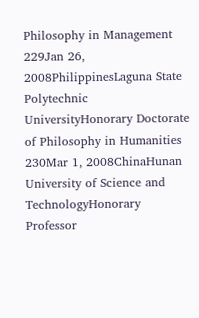Philosophy in Management
229Jan 26, 2008PhilippinesLaguna State Polytechnic UniversityHonorary Doctorate of Philosophy in Humanities
230Mar 1, 2008ChinaHunan University of Science and TechnologyHonorary Professor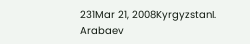231Mar 21, 2008KyrgyzstanI. Arabaev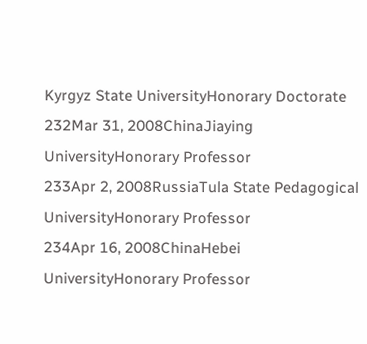Kyrgyz State UniversityHonorary Doctorate
232Mar 31, 2008ChinaJiaying UniversityHonorary Professor
233Apr 2, 2008RussiaTula State Pedagogical UniversityHonorary Professor
234Apr 16, 2008ChinaHebei UniversityHonorary Professor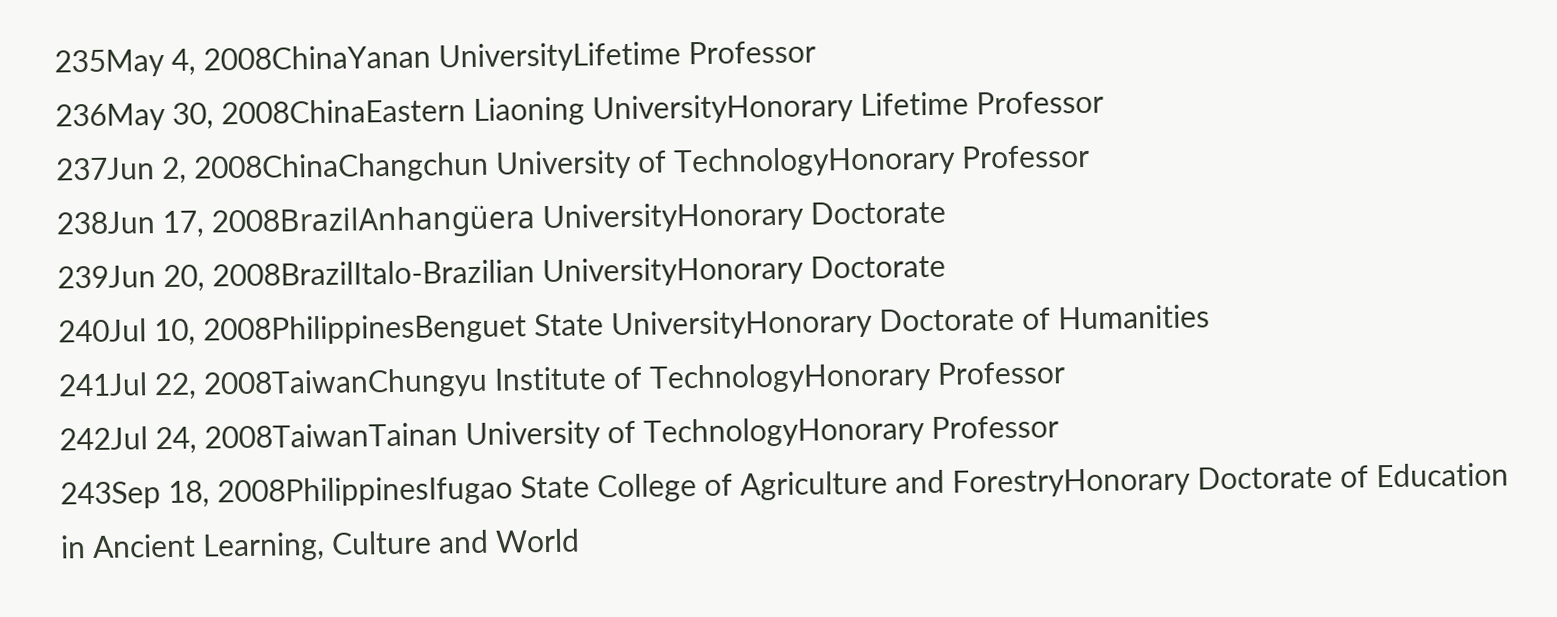235May 4, 2008ChinaYanan UniversityLifetime Professor
236May 30, 2008ChinaEastern Liaoning UniversityHonorary Lifetime Professor
237Jun 2, 2008ChinaChangchun University of TechnologyHonorary Professor
238Jun 17, 2008BrazilAnhangüera UniversityHonorary Doctorate
239Jun 20, 2008BrazilItalo-Brazilian UniversityHonorary Doctorate
240Jul 10, 2008PhilippinesBenguet State UniversityHonorary Doctorate of Humanities
241Jul 22, 2008TaiwanChungyu Institute of TechnologyHonorary Professor
242Jul 24, 2008TaiwanTainan University of TechnologyHonorary Professor
243Sep 18, 2008PhilippinesIfugao State College of Agriculture and ForestryHonorary Doctorate of Education in Ancient Learning, Culture and World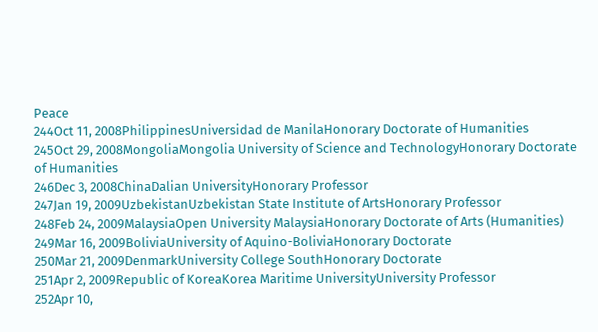Peace
244Oct 11, 2008PhilippinesUniversidad de ManilaHonorary Doctorate of Humanities
245Oct 29, 2008MongoliaMongolia University of Science and TechnologyHonorary Doctorate of Humanities
246Dec 3, 2008ChinaDalian UniversityHonorary Professor
247Jan 19, 2009UzbekistanUzbekistan State Institute of ArtsHonorary Professor
248Feb 24, 2009MalaysiaOpen University MalaysiaHonorary Doctorate of Arts (Humanities)
249Mar 16, 2009BoliviaUniversity of Aquino-BoliviaHonorary Doctorate
250Mar 21, 2009DenmarkUniversity College SouthHonorary Doctorate
251Apr 2, 2009Republic of KoreaKorea Maritime UniversityUniversity Professor
252Apr 10,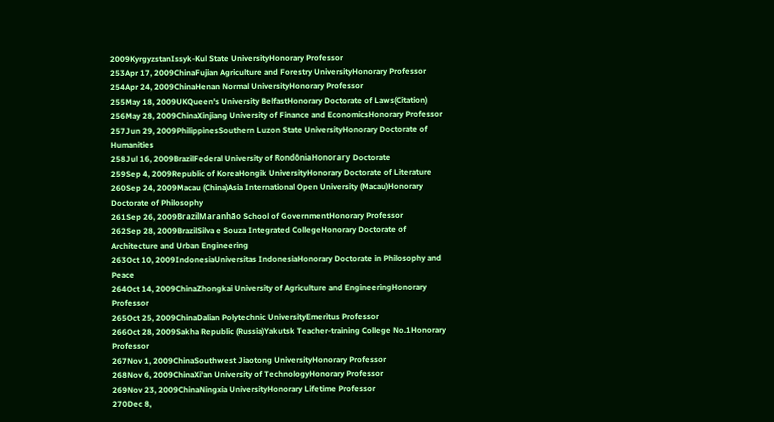2009KyrgyzstanIssyk-Kul State UniversityHonorary Professor
253Apr 17, 2009ChinaFujian Agriculture and Forestry UniversityHonorary Professor
254Apr 24, 2009ChinaHenan Normal UniversityHonorary Professor
255May 18, 2009UKQueen's University BelfastHonorary Doctorate of Laws(Citation)
256May 28, 2009ChinaXinjiang University of Finance and EconomicsHonorary Professor
257Jun 29, 2009PhilippinesSouthern Luzon State UniversityHonorary Doctorate of Humanities
258Jul 16, 2009BrazilFederal University of RondôniaHonorary Doctorate
259Sep 4, 2009Republic of KoreaHongik UniversityHonorary Doctorate of Literature
260Sep 24, 2009Macau (China)Asia International Open University (Macau)Honorary Doctorate of Philosophy
261Sep 26, 2009BrazilMaranhão School of GovernmentHonorary Professor
262Sep 28, 2009BrazilSilva e Souza Integrated CollegeHonorary Doctorate of Architecture and Urban Engineering
263Oct 10, 2009IndonesiaUniversitas IndonesiaHonorary Doctorate in Philosophy and Peace
264Oct 14, 2009ChinaZhongkai University of Agriculture and EngineeringHonorary Professor
265Oct 25, 2009ChinaDalian Polytechnic UniversityEmeritus Professor
266Oct 28, 2009Sakha Republic (Russia)Yakutsk Teacher-training College No.1Honorary Professor
267Nov 1, 2009ChinaSouthwest Jiaotong UniversityHonorary Professor
268Nov 6, 2009ChinaXi'an University of TechnologyHonorary Professor
269Nov 23, 2009ChinaNingxia UniversityHonorary Lifetime Professor
270Dec 8,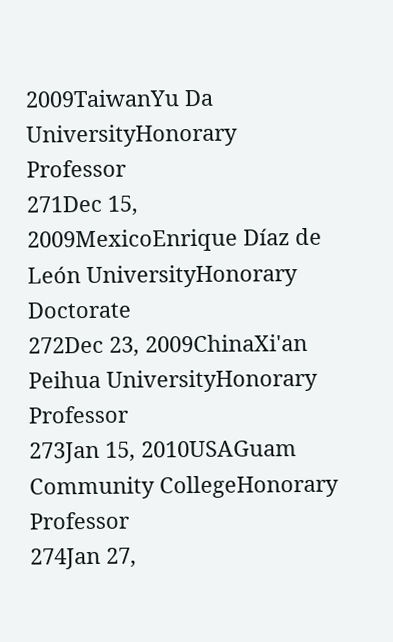2009TaiwanYu Da UniversityHonorary Professor
271Dec 15, 2009MexicoEnrique Díaz de León UniversityHonorary Doctorate
272Dec 23, 2009ChinaXi'an Peihua UniversityHonorary Professor
273Jan 15, 2010USAGuam Community CollegeHonorary Professor
274Jan 27,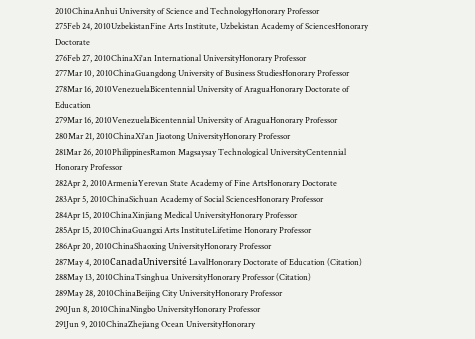2010ChinaAnhui University of Science and TechnologyHonorary Professor
275Feb 24, 2010UzbekistanFine Arts Institute, Uzbekistan Academy of SciencesHonorary Doctorate
276Feb 27, 2010ChinaXi'an International UniversityHonorary Professor
277Mar 10, 2010ChinaGuangdong University of Business StudiesHonorary Professor
278Mar 16, 2010VenezuelaBicentennial University of AraguaHonorary Doctorate of Education
279Mar 16, 2010VenezuelaBicentennial University of AraguaHonorary Professor
280Mar 21, 2010ChinaXi'an Jiaotong UniversityHonorary Professor
281Mar 26, 2010PhilippinesRamon Magsaysay Technological UniversityCentennial Honorary Professor
282Apr 2, 2010ArmeniaYerevan State Academy of Fine ArtsHonorary Doctorate
283Apr 5, 2010ChinaSichuan Academy of Social SciencesHonorary Professor
284Apr 15, 2010ChinaXinjiang Medical UniversityHonorary Professor
285Apr 15, 2010ChinaGuangxi Arts InstituteLifetime Honorary Professor
286Apr 20, 2010ChinaShaoxing UniversityHonorary Professor
287May 4, 2010CanadaUniversité LavalHonorary Doctorate of Education (Citation)
288May 13, 2010ChinaTsinghua UniversityHonorary Professor (Citation)
289May 28, 2010ChinaBeijing City UniversityHonorary Professor
290Jun 8, 2010ChinaNingbo UniversityHonorary Professor
291Jun 9, 2010ChinaZhejiang Ocean UniversityHonorary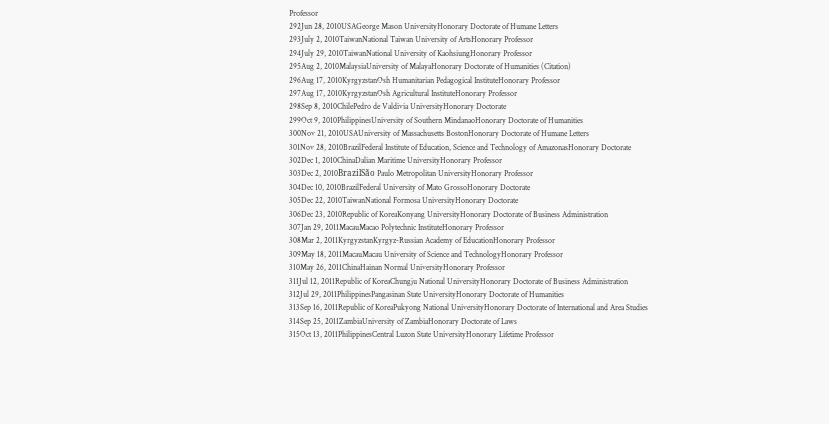Professor
292Jun 28, 2010USAGeorge Mason UniversityHonorary Doctorate of Humane Letters
293July 2, 2010TaiwanNational Taiwan University of ArtsHonorary Professor
294July 29, 2010TaiwanNational University of KaohsiungHonorary Professor
295Aug 2, 2010MalaysiaUniversity of MalayaHonorary Doctorate of Humanities (Citation)
296Aug 17, 2010KyrgyzstanOsh Humanitarian Pedagogical InstituteHonorary Professor
297Aug 17, 2010KyrgyzstanOsh Agricultural InstituteHonorary Professor
298Sep 8, 2010ChilePedro de Valdivia UniversityHonorary Doctorate
299Oct 9, 2010PhilippinesUniversity of Southern MindanaoHonorary Doctorate of Humanities
300Nov 21, 2010USAUniversity of Massachusetts BostonHonorary Doctorate of Humane Letters
301Nov 28, 2010BrazilFederal Institute of Education, Science and Technology of AmazonasHonorary Doctorate
302Dec 1, 2010ChinaDalian Maritime UniversityHonorary Professor
303Dec 2, 2010BrazilSão Paulo Metropolitan UniversityHonorary Professor
304Dec 10, 2010BrazilFederal University of Mato GrossoHonorary Doctorate
305Dec 22, 2010TaiwanNational Formosa UniversityHonorary Doctorate
306Dec 23, 2010Republic of KoreaKonyang UniversityHonorary Doctorate of Business Administration
307Jan 29, 2011MacauMacao Polytechnic InstituteHonorary Professor
308Mar 2, 2011KyrgyzstanKyrgyz-Russian Academy of EducationHonorary Professor
309May 18, 2011MacauMacau University of Science and TechnologyHonorary Professor
310May 26, 2011ChinaHainan Normal UniversityHonorary Professor
311Jul 12, 2011Republic of KoreaChungju National UniversityHonorary Doctorate of Business Administration
312Jul 29, 2011PhilippinesPangasinan State UniversityHonorary Doctorate of Humanities
313Sep 16, 2011Republic of KoreaPukyong National UniversityHonorary Doctorate of International and Area Studies
314Sep 25, 2011ZambiaUniversity of ZambiaHonorary Doctorate of Laws
315Oct 13, 2011PhilippinesCentral Luzon State UniversityHonorary Lifetime Professor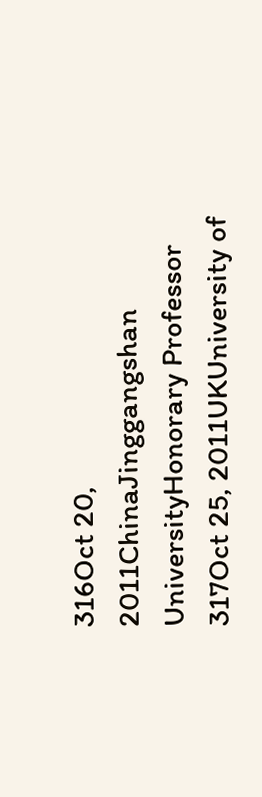316Oct 20, 2011ChinaJinggangshan UniversityHonorary Professor
317Oct 25, 2011UKUniversity of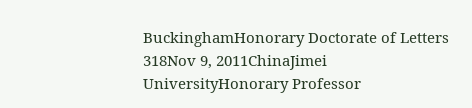BuckinghamHonorary Doctorate of Letters
318Nov 9, 2011ChinaJimei UniversityHonorary Professor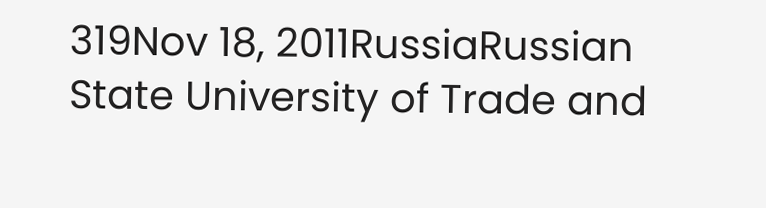319Nov 18, 2011RussiaRussian State University of Trade and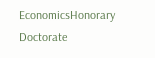EconomicsHonorary Doctorate